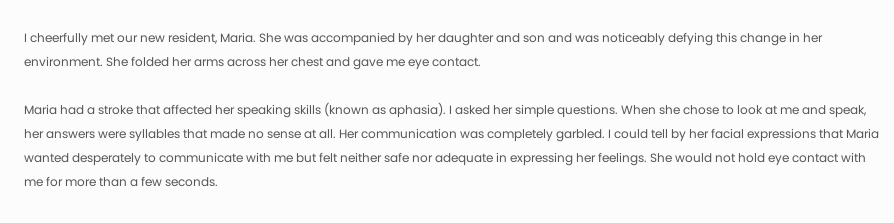I cheerfully met our new resident, Maria. She was accompanied by her daughter and son and was noticeably defying this change in her environment. She folded her arms across her chest and gave me eye contact.

Maria had a stroke that affected her speaking skills (known as aphasia). I asked her simple questions. When she chose to look at me and speak, her answers were syllables that made no sense at all. Her communication was completely garbled. I could tell by her facial expressions that Maria wanted desperately to communicate with me but felt neither safe nor adequate in expressing her feelings. She would not hold eye contact with me for more than a few seconds.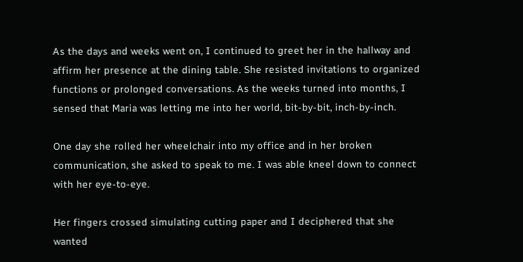As the days and weeks went on, I continued to greet her in the hallway and affirm her presence at the dining table. She resisted invitations to organized functions or prolonged conversations. As the weeks turned into months, I sensed that Maria was letting me into her world, bit-by-bit, inch-by-inch.

One day she rolled her wheelchair into my office and in her broken communication, she asked to speak to me. I was able kneel down to connect with her eye-to-eye.

Her fingers crossed simulating cutting paper and I deciphered that she wanted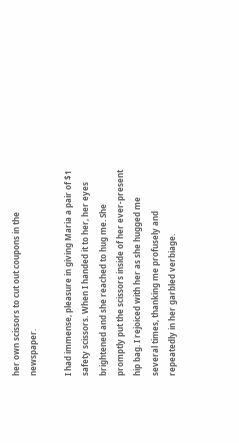her own scissors to cut out coupons in the newspaper.

I had immense, pleasure in giving Maria a pair of $1 safety scissors. When I handed it to her, her eyes brightened and she reached to hug me. She promptly put the scissors inside of her ever-present hip bag. I rejoiced with her as she hugged me several times, thanking me profusely and repeatedly in her garbled verbiage.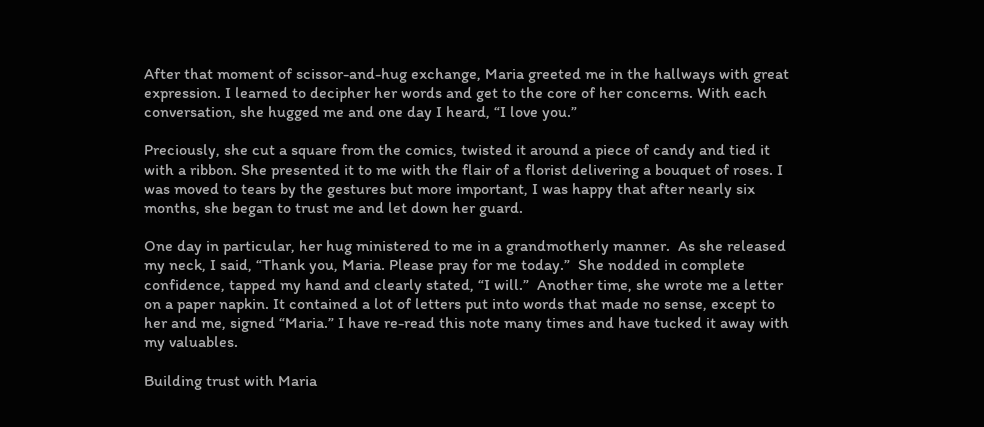After that moment of scissor-and-hug exchange, Maria greeted me in the hallways with great expression. I learned to decipher her words and get to the core of her concerns. With each conversation, she hugged me and one day I heard, “I love you.”

Preciously, she cut a square from the comics, twisted it around a piece of candy and tied it with a ribbon. She presented it to me with the flair of a florist delivering a bouquet of roses. I was moved to tears by the gestures but more important, I was happy that after nearly six months, she began to trust me and let down her guard.

One day in particular, her hug ministered to me in a grandmotherly manner.  As she released my neck, I said, “Thank you, Maria. Please pray for me today.”  She nodded in complete confidence, tapped my hand and clearly stated, “I will.”  Another time, she wrote me a letter on a paper napkin. It contained a lot of letters put into words that made no sense, except to her and me, signed “Maria.” I have re-read this note many times and have tucked it away with my valuables.

Building trust with Maria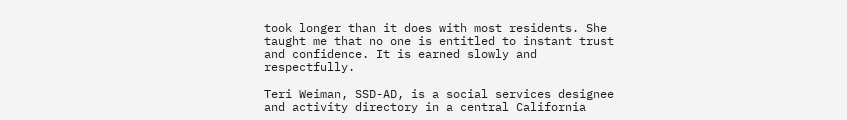took longer than it does with most residents. She taught me that no one is entitled to instant trust and confidence. It is earned slowly and respectfully.

Teri Weiman, SSD-AD, is a social services designee and activity directory in a central California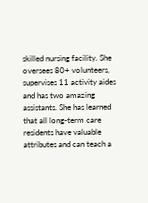skilled nursing facility. She oversees 80+ volunteers, supervises 11 activity aides and has two amazing assistants. She has learned that all long-term care residents have valuable attributes and can teach a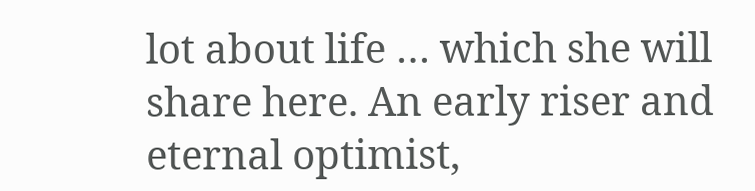lot about life … which she will share here. An early riser and eternal optimist,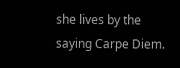she lives by the saying Carpe Diem.